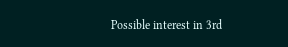Possible interest in 3rd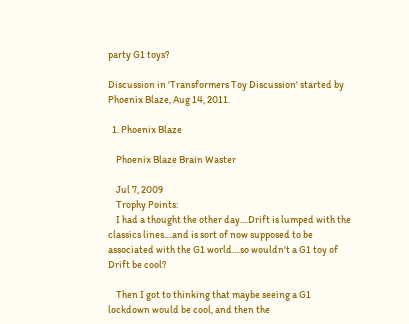party G1 toys?

Discussion in 'Transformers Toy Discussion' started by Phoenix Blaze, Aug 14, 2011.

  1. Phoenix Blaze

    Phoenix Blaze Brain Waster

    Jul 7, 2009
    Trophy Points:
    I had a thought the other day....Drift is lumped with the classics lines....and is sort of now supposed to be associated with the G1 world....so wouldn't a G1 toy of Drift be cool?

    Then I got to thinking that maybe seeing a G1 lockdown would be cool, and then the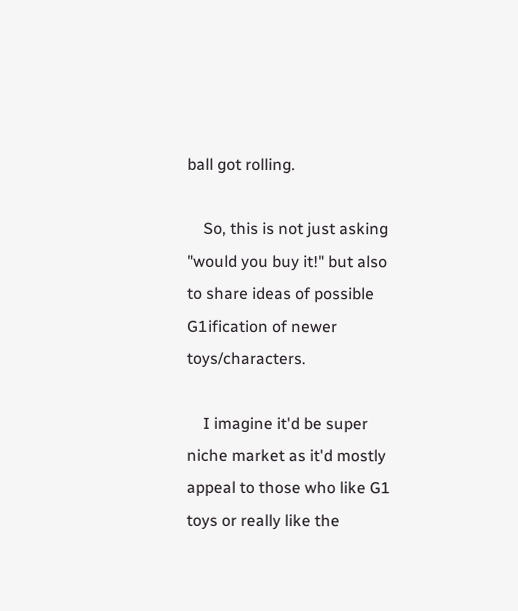ball got rolling.

    So, this is not just asking "would you buy it!" but also to share ideas of possible G1ification of newer toys/characters.

    I imagine it'd be super niche market as it'd mostly appeal to those who like G1 toys or really like the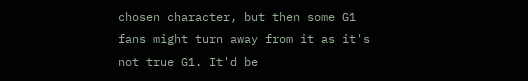chosen character, but then some G1 fans might turn away from it as it's not true G1. It'd be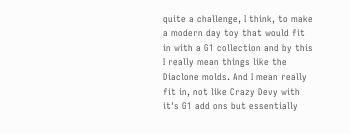quite a challenge, I think, to make a modern day toy that would fit in with a G1 collection and by this I really mean things like the Diaclone molds. And I mean really fit in, not like Crazy Devy with it's G1 add ons but essentially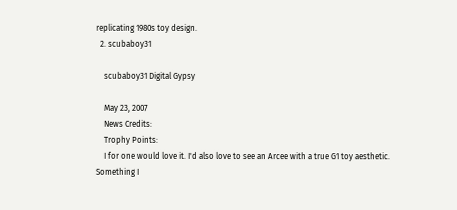replicating 1980s toy design.
  2. scubaboy31

    scubaboy31 Digital Gypsy

    May 23, 2007
    News Credits:
    Trophy Points:
    I for one would love it. I'd also love to see an Arcee with a true G1 toy aesthetic. Something I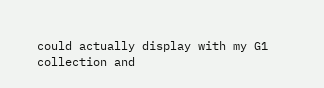could actually display with my G1 collection and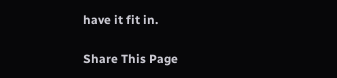have it fit in.

Share This Page